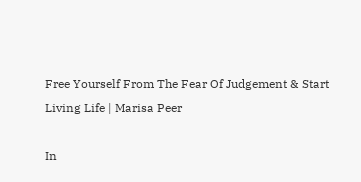Free Yourself From The Fear Of Judgement & Start Living Life | Marisa Peer

In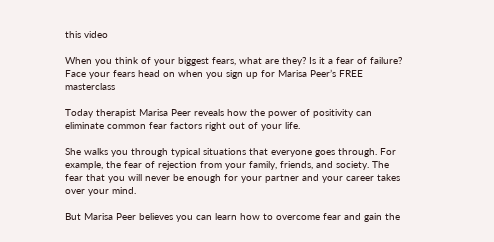this video

When you think of your biggest fears, what are they? Is it a fear of failure? Face your fears head on when you sign up for Marisa Peer’s FREE masterclass

Today therapist Marisa Peer reveals how the power of positivity can eliminate common fear factors right out of your life.

She walks you through typical situations that everyone goes through. For example, the fear of rejection from your family, friends, and society. The fear that you will never be enough for your partner and your career takes over your mind.

But Marisa Peer believes you can learn how to overcome fear and gain the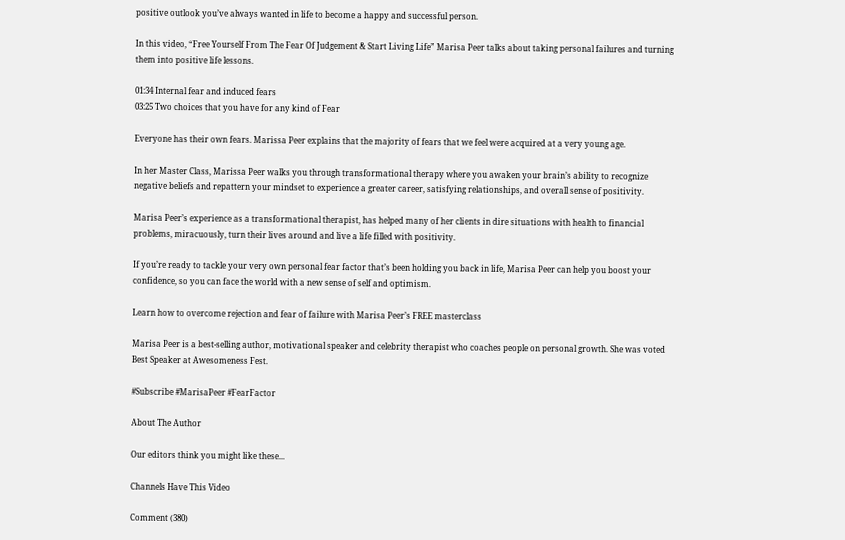positive outlook you’ve always wanted in life to become a happy and successful person.

In this video, “Free Yourself From The Fear Of Judgement & Start Living Life” Marisa Peer talks about taking personal failures and turning them into positive life lessons.

01:34 Internal fear and induced fears
03:25 Two choices that you have for any kind of Fear

Everyone has their own fears. Marissa Peer explains that the majority of fears that we feel were acquired at a very young age.

In her Master Class, Marissa Peer walks you through transformational therapy where you awaken your brain’s ability to recognize negative beliefs and repattern your mindset to experience a greater career, satisfying relationships, and overall sense of positivity.

Marisa Peer’s experience as a transformational therapist, has helped many of her clients in dire situations with health to financial problems, miracuously, turn their lives around and live a life filled with positivity.

If you’re ready to tackle your very own personal fear factor that’s been holding you back in life, Marisa Peer can help you boost your confidence, so you can face the world with a new sense of self and optimism.

Learn how to overcome rejection and fear of failure with Marisa Peer’s FREE masterclass

Marisa Peer is a best-selling author, motivational speaker and celebrity therapist who coaches people on personal growth. She was voted Best Speaker at Awesomeness Fest.

#Subscribe #MarisaPeer #FearFactor

About The Author

Our editors think you might like these...

Channels Have This Video

Comment (380)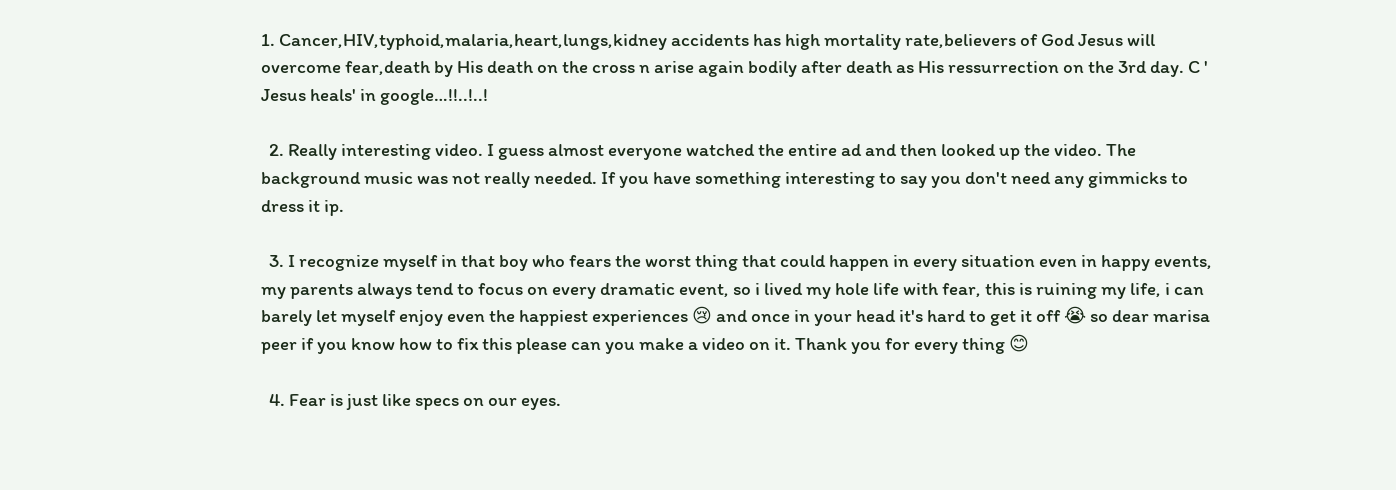1. Cancer,HIV,typhoid,malaria,heart,lungs,kidney accidents has high mortality rate,believers of God Jesus will overcome fear,death by His death on the cross n arise again bodily after death as His ressurrection on the 3rd day. C ' Jesus heals' in google…!!..!..!

  2. Really interesting video. I guess almost everyone watched the entire ad and then looked up the video. The background music was not really needed. If you have something interesting to say you don't need any gimmicks to dress it ip.

  3. I recognize myself in that boy who fears the worst thing that could happen in every situation even in happy events, my parents always tend to focus on every dramatic event, so i lived my hole life with fear, this is ruining my life, i can barely let myself enjoy even the happiest experiences 😢 and once in your head it's hard to get it off 😭 so dear marisa peer if you know how to fix this please can you make a video on it. Thank you for every thing 😊

  4. Fear is just like specs on our eyes.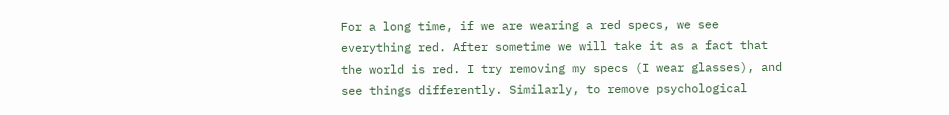For a long time, if we are wearing a red specs, we see everything red. After sometime we will take it as a fact that the world is red. I try removing my specs (I wear glasses), and see things differently. Similarly, to remove psychological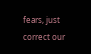fears, just correct our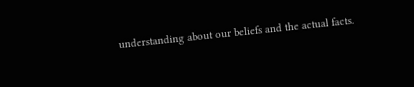understanding about our beliefs and the actual facts.